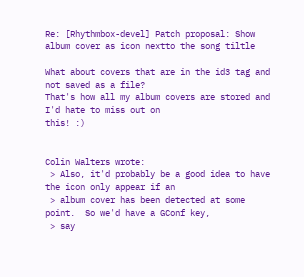Re: [Rhythmbox-devel] Patch proposal: Show album cover as icon nextto the song tiltle

What about covers that are in the id3 tag and not saved as a file?
That's how all my album covers are stored and I'd hate to miss out on
this! :)


Colin Walters wrote:
 > Also, it'd probably be a good idea to have the icon only appear if an
 > album cover has been detected at some point.  So we'd have a GConf key,
 > say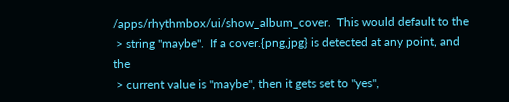/apps/rhythmbox/ui/show_album_cover.  This would default to the
 > string "maybe".  If a cover.{png,jpg} is detected at any point, and the
 > current value is "maybe", then it gets set to "yes",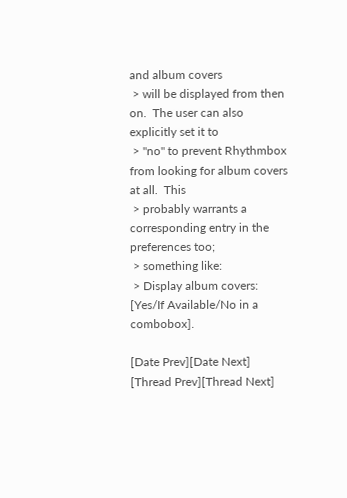and album covers
 > will be displayed from then on.  The user can also explicitly set it to
 > "no" to prevent Rhythmbox from looking for album covers at all.  This
 > probably warrants a corresponding entry in the preferences too;
 > something like:
 > Display album covers: [Yes/If Available/No in a combobox].

[Date Prev][Date Next]   [Thread Prev][Thread Next]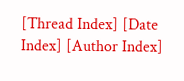[Thread Index] [Date Index] [Author Index]